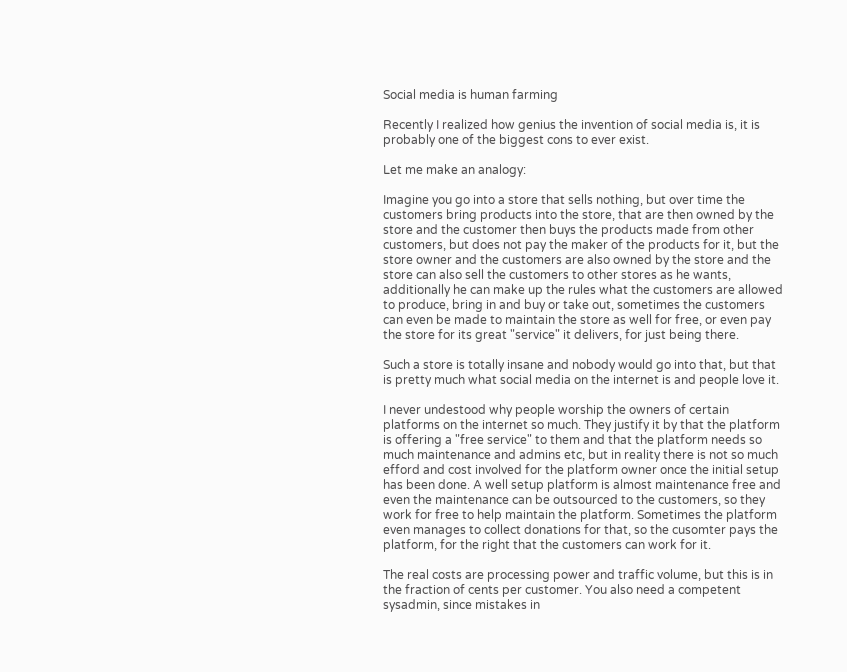Social media is human farming

Recently I realized how genius the invention of social media is, it is probably one of the biggest cons to ever exist.

Let me make an analogy:

Imagine you go into a store that sells nothing, but over time the customers bring products into the store, that are then owned by the store and the customer then buys the products made from other customers, but does not pay the maker of the products for it, but the store owner and the customers are also owned by the store and the store can also sell the customers to other stores as he wants, additionally he can make up the rules what the customers are allowed to produce, bring in and buy or take out, sometimes the customers can even be made to maintain the store as well for free, or even pay the store for its great "service" it delivers, for just being there.

Such a store is totally insane and nobody would go into that, but that is pretty much what social media on the internet is and people love it.

I never undestood why people worship the owners of certain platforms on the internet so much. They justify it by that the platform is offering a "free service" to them and that the platform needs so much maintenance and admins etc, but in reality there is not so much efford and cost involved for the platform owner once the initial setup has been done. A well setup platform is almost maintenance free and even the maintenance can be outsourced to the customers, so they work for free to help maintain the platform. Sometimes the platform even manages to collect donations for that, so the cusomter pays the platform, for the right that the customers can work for it.

The real costs are processing power and traffic volume, but this is in the fraction of cents per customer. You also need a competent sysadmin, since mistakes in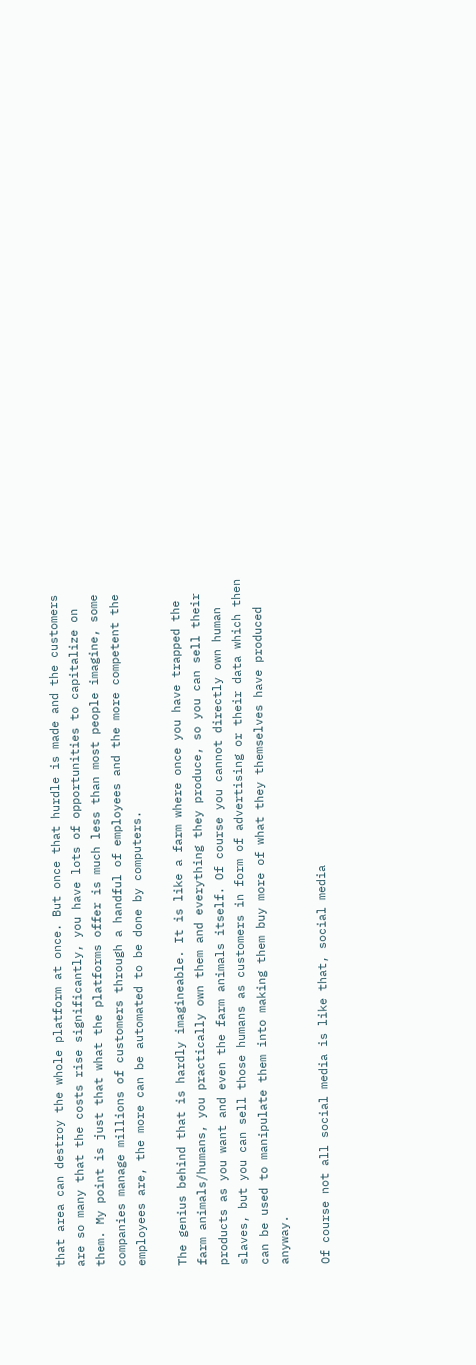that area can destroy the whole platform at once. But once that hurdle is made and the customers are so many that the costs rise significantly, you have lots of opportunities to capitalize on them. My point is just that what the platforms offer is much less than most people imagine, some companies manage millions of customers through a handful of employees and the more competent the employees are, the more can be automated to be done by computers.

The genius behind that is hardly imagineable. It is like a farm where once you have trapped the farm animals/humans, you practically own them and everything they produce, so you can sell their products as you want and even the farm animals itself. Of course you cannot directly own human slaves, but you can sell those humans as customers in form of advertising or their data which then can be used to manipulate them into making them buy more of what they themselves have produced anyway.

Of course not all social media is like that, social media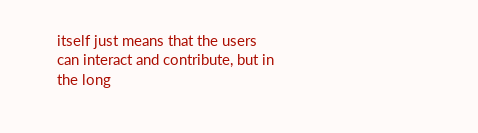itself just means that the users can interact and contribute, but in the long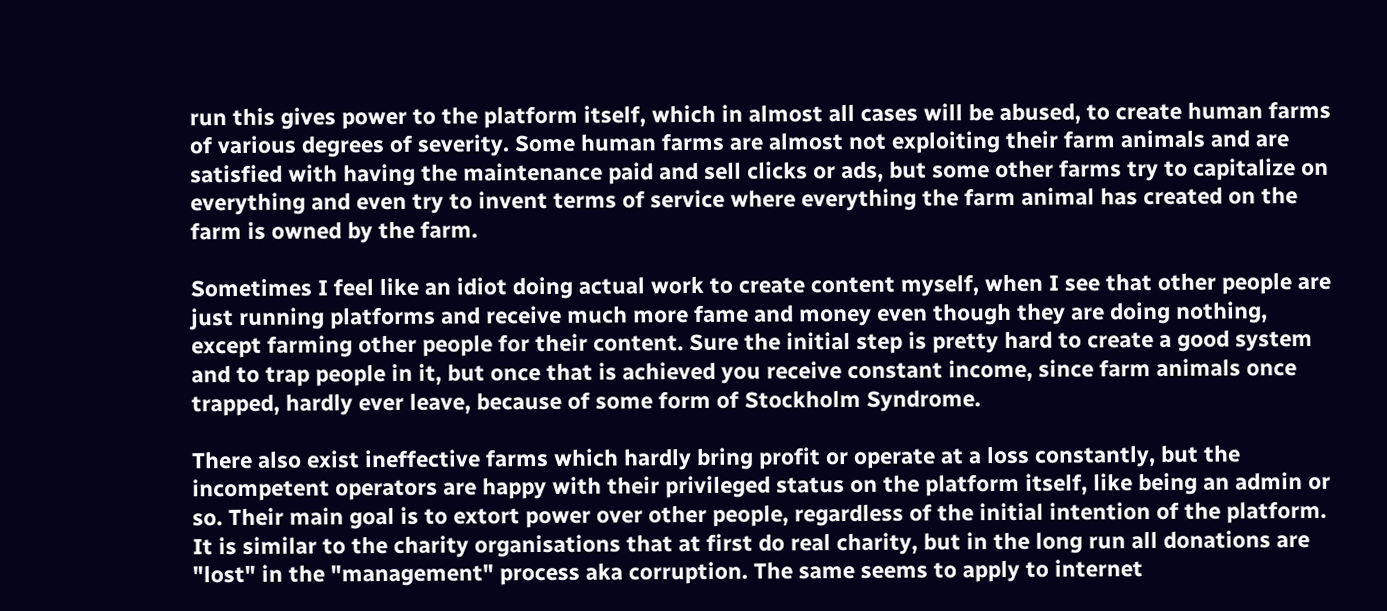run this gives power to the platform itself, which in almost all cases will be abused, to create human farms of various degrees of severity. Some human farms are almost not exploiting their farm animals and are satisfied with having the maintenance paid and sell clicks or ads, but some other farms try to capitalize on everything and even try to invent terms of service where everything the farm animal has created on the farm is owned by the farm.

Sometimes I feel like an idiot doing actual work to create content myself, when I see that other people are just running platforms and receive much more fame and money even though they are doing nothing, except farming other people for their content. Sure the initial step is pretty hard to create a good system and to trap people in it, but once that is achieved you receive constant income, since farm animals once trapped, hardly ever leave, because of some form of Stockholm Syndrome.

There also exist ineffective farms which hardly bring profit or operate at a loss constantly, but the incompetent operators are happy with their privileged status on the platform itself, like being an admin or so. Their main goal is to extort power over other people, regardless of the initial intention of the platform. It is similar to the charity organisations that at first do real charity, but in the long run all donations are "lost" in the "management" process aka corruption. The same seems to apply to internet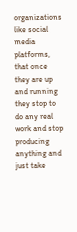organizations like social media platforms, that once they are up and running they stop to do any real work and stop producing anything and just take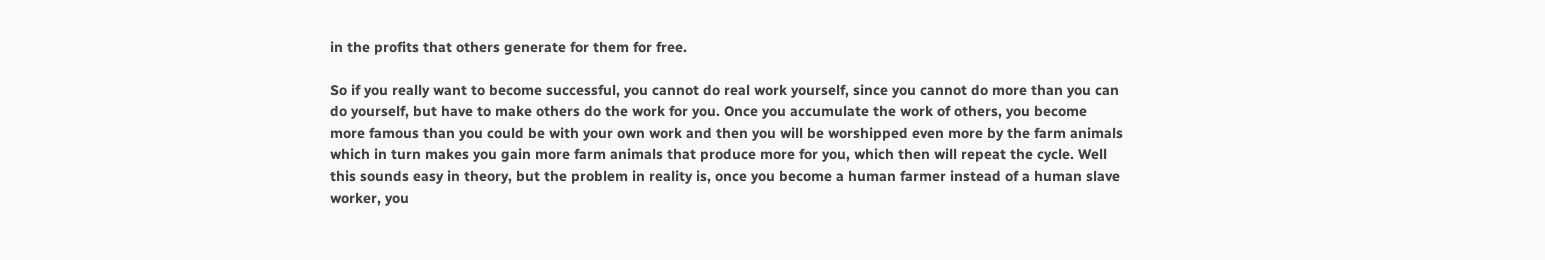in the profits that others generate for them for free.

So if you really want to become successful, you cannot do real work yourself, since you cannot do more than you can do yourself, but have to make others do the work for you. Once you accumulate the work of others, you become more famous than you could be with your own work and then you will be worshipped even more by the farm animals which in turn makes you gain more farm animals that produce more for you, which then will repeat the cycle. Well this sounds easy in theory, but the problem in reality is, once you become a human farmer instead of a human slave worker, you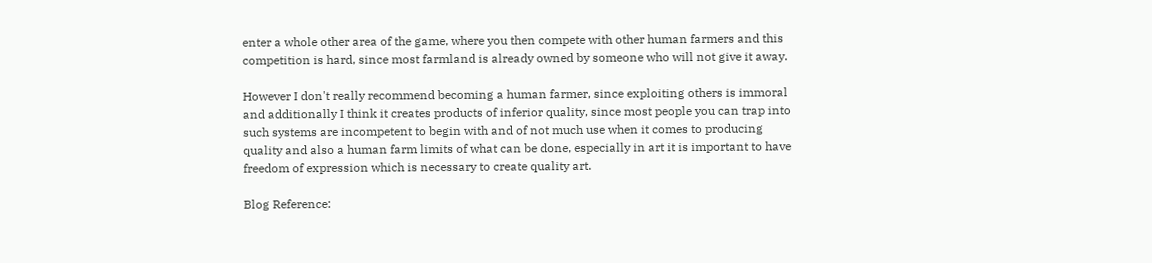enter a whole other area of the game, where you then compete with other human farmers and this competition is hard, since most farmland is already owned by someone who will not give it away.

However I don't really recommend becoming a human farmer, since exploiting others is immoral and additionally I think it creates products of inferior quality, since most people you can trap into such systems are incompetent to begin with and of not much use when it comes to producing quality and also a human farm limits of what can be done, especially in art it is important to have freedom of expression which is necessary to create quality art.

Blog Reference: